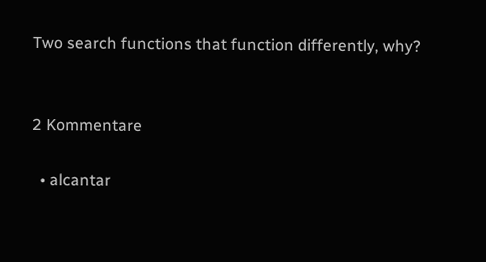Two search functions that function differently, why?


2 Kommentare

  • alcantar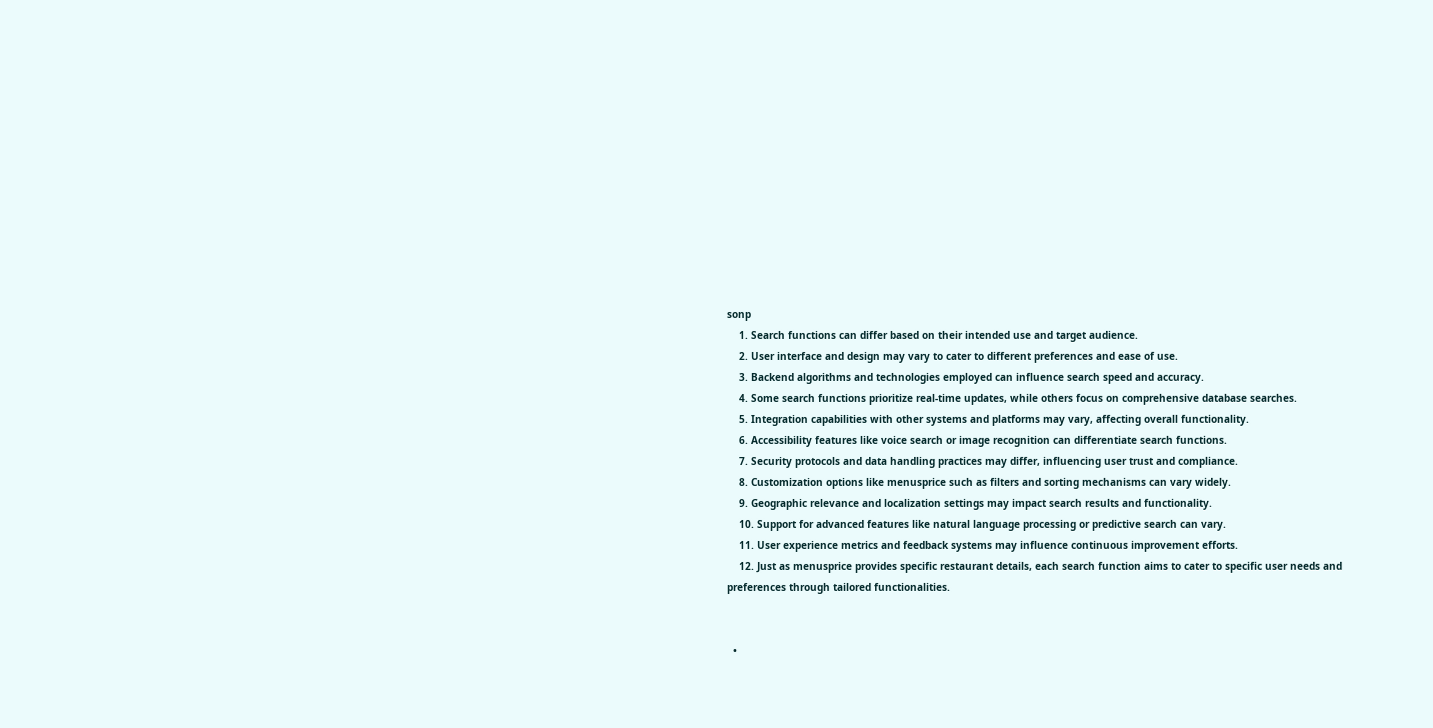sonp
    1. Search functions can differ based on their intended use and target audience.
    2. User interface and design may vary to cater to different preferences and ease of use.
    3. Backend algorithms and technologies employed can influence search speed and accuracy.
    4. Some search functions prioritize real-time updates, while others focus on comprehensive database searches.
    5. Integration capabilities with other systems and platforms may vary, affecting overall functionality.
    6. Accessibility features like voice search or image recognition can differentiate search functions.
    7. Security protocols and data handling practices may differ, influencing user trust and compliance.
    8. Customization options like menusprice such as filters and sorting mechanisms can vary widely.
    9. Geographic relevance and localization settings may impact search results and functionality.
    10. Support for advanced features like natural language processing or predictive search can vary.
    11. User experience metrics and feedback systems may influence continuous improvement efforts.
    12. Just as menusprice provides specific restaurant details, each search function aims to cater to specific user needs and preferences through tailored functionalities.


  •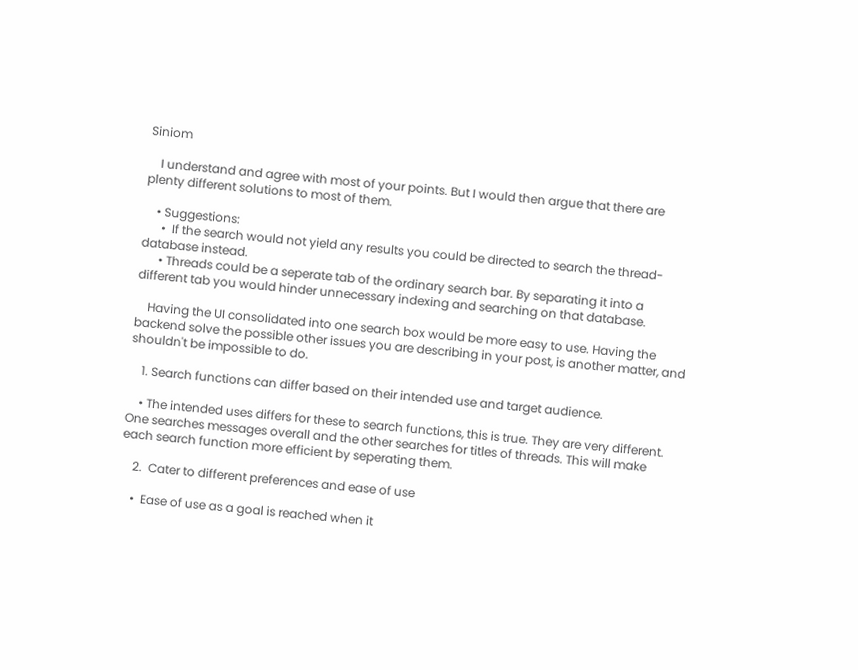Siniom

    I understand and agree with most of your points. But I would then argue that there are plenty different solutions to most of them.

    • Suggestions:
      •  If the search would not yield any results you could be directed to search the thread-database instead.
      • Threads could be a seperate tab of the ordinary search bar. By separating it into a different tab you would hinder unnecessary indexing and searching on that database.

    Having the UI consolidated into one search box would be more easy to use. Having the backend solve the possible other issues you are describing in your post, is another matter, and shouldn't be impossible to do.

    1. Search functions can differ based on their intended use and target audience.

    • The intended uses differs for these to search functions, this is true. They are very different. One searches messages overall and the other searches for titles of threads. This will make each search function more efficient by seperating them.

    2.  Cater to different preferences and ease of use

    •  Ease of use as a goal is reached when it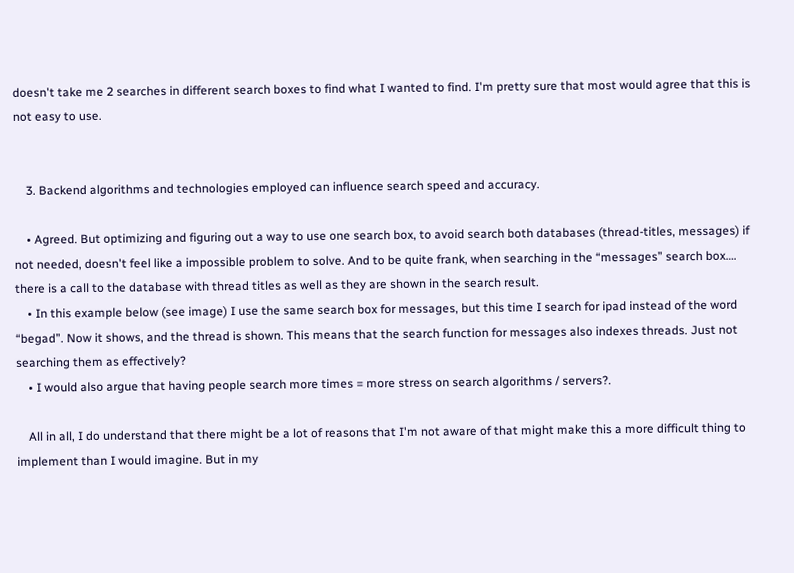doesn't take me 2 searches in different search boxes to find what I wanted to find. I'm pretty sure that most would agree that this is not easy to use.


    3. Backend algorithms and technologies employed can influence search speed and accuracy.

    • Agreed. But optimizing and figuring out a way to use one search box, to avoid search both databases (thread-titles, messages) if not needed, doesn't feel like a impossible problem to solve. And to be quite frank, when searching in the “messages” search box…. there is a call to the database with thread titles as well as they are shown in the search result.
    • In this example below (see image) I use the same search box for messages, but this time I search for ipad instead of the word “begad”. Now it shows, and the thread is shown. This means that the search function for messages also indexes threads. Just not searching them as effectively?
    • I would also argue that having people search more times = more stress on search algorithms / servers?.

    All in all, I do understand that there might be a lot of reasons that I'm not aware of that might make this a more difficult thing to implement than I would imagine. But in my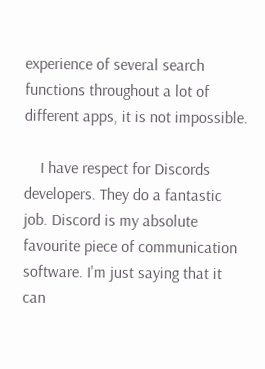experience of several search functions throughout a lot of different apps, it is not impossible.

    I have respect for Discords developers. They do a fantastic job. Discord is my absolute favourite piece of communication software. I'm just saying that it can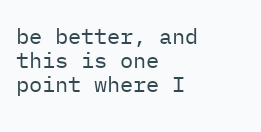be better, and this is one point where I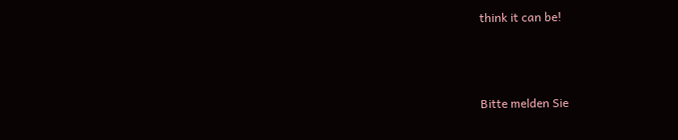think it can be!



Bitte melden Sie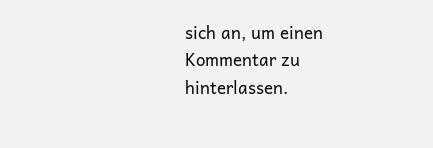sich an, um einen Kommentar zu hinterlassen.